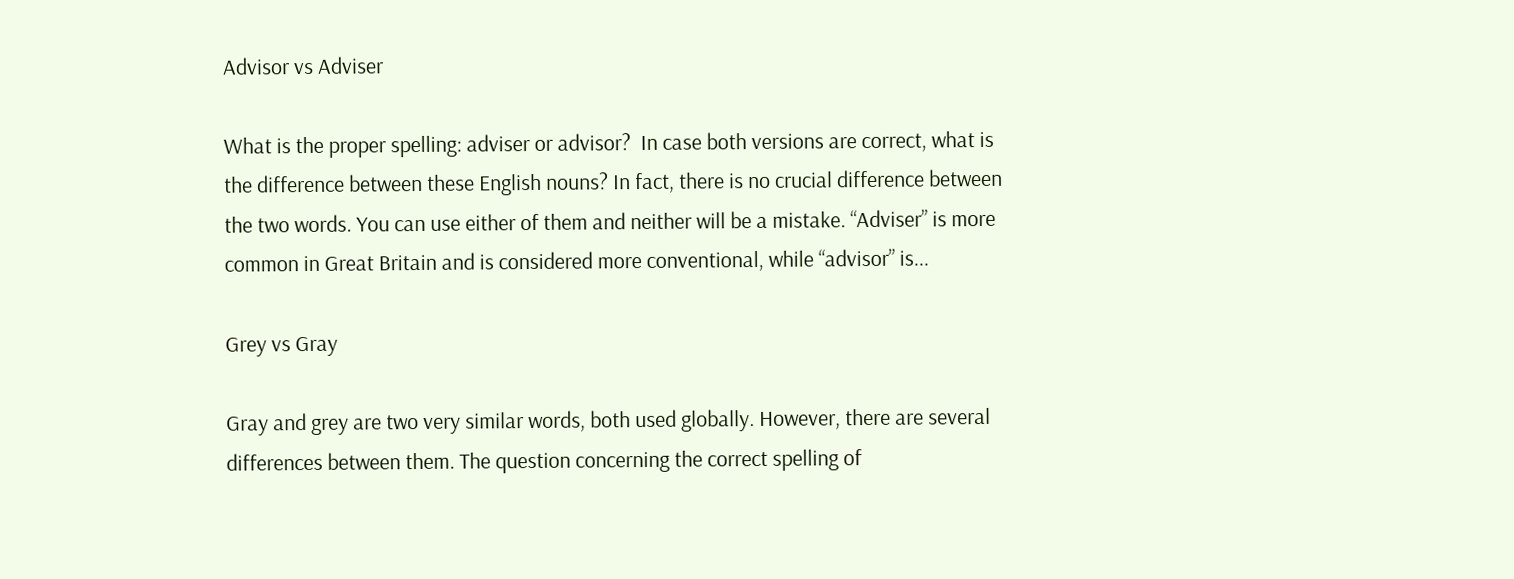Advisor vs Adviser

What is the proper spelling: adviser or advisor?  In case both versions are correct, what is the difference between these English nouns? In fact, there is no crucial difference between the two words. You can use either of them and neither will be a mistake. “Adviser” is more common in Great Britain and is considered more conventional, while “advisor” is...

Grey vs Gray

Gray and grey are two very similar words, both used globally. However, there are several differences between them. The question concerning the correct spelling of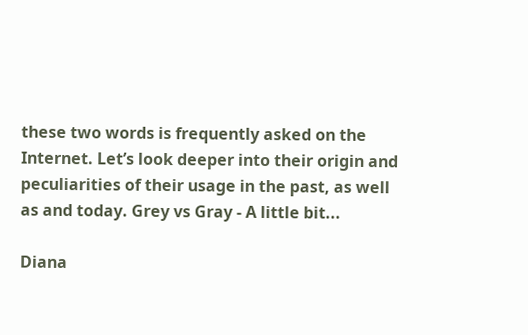these two words is frequently asked on the Internet. Let’s look deeper into their origin and peculiarities of their usage in the past, as well as and today. Grey vs Gray - A little bit...

Diana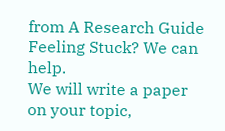from A Research Guide Feeling Stuck? We can help.
We will write a paper on your topic,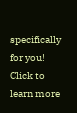specifically for you! Click to learn more